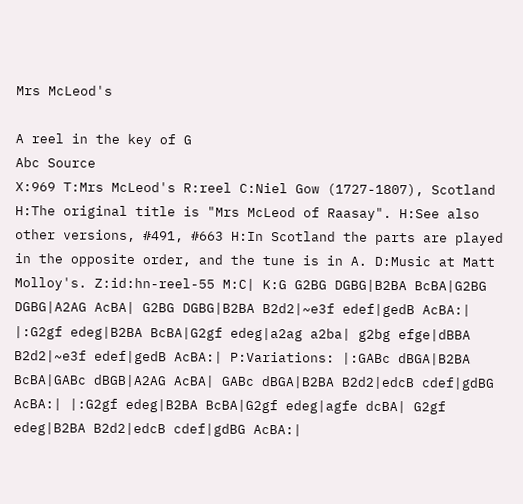Mrs McLeod's

A reel in the key of G
Abc Source
X:969 T:Mrs McLeod's R:reel C:Niel Gow (1727-1807), Scotland H:The original title is "Mrs McLeod of Raasay". H:See also other versions, #491, #663 H:In Scotland the parts are played in the opposite order, and the tune is in A. D:Music at Matt Molloy's. Z:id:hn-reel-55 M:C| K:G G2BG DGBG|B2BA BcBA|G2BG DGBG|A2AG AcBA| G2BG DGBG|B2BA B2d2|~e3f edef|gedB AcBA:| |:G2gf edeg|B2BA BcBA|G2gf edeg|a2ag a2ba| g2bg efge|dBBA B2d2|~e3f edef|gedB AcBA:| P:Variations: |:GABc dBGA|B2BA BcBA|GABc dBGB|A2AG AcBA| GABc dBGA|B2BA B2d2|edcB cdef|gdBG AcBA:| |:G2gf edeg|B2BA BcBA|G2gf edeg|agfe dcBA| G2gf edeg|B2BA B2d2|edcB cdef|gdBG AcBA:|